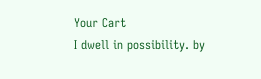Your Cart
I dwell in possibility. by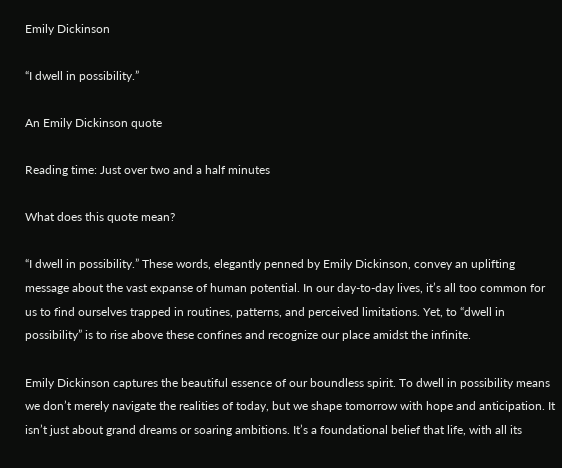Emily Dickinson

“I dwell in possibility.”

An Emily Dickinson quote

Reading time: Just over two and a half minutes

What does this quote mean?

“I dwell in possibility.” These words, elegantly penned by Emily Dickinson, convey an uplifting message about the vast expanse of human potential. In our day-to-day lives, it’s all too common for us to find ourselves trapped in routines, patterns, and perceived limitations. Yet, to “dwell in possibility” is to rise above these confines and recognize our place amidst the infinite.

Emily Dickinson captures the beautiful essence of our boundless spirit. To dwell in possibility means we don’t merely navigate the realities of today, but we shape tomorrow with hope and anticipation. It isn’t just about grand dreams or soaring ambitions. It’s a foundational belief that life, with all its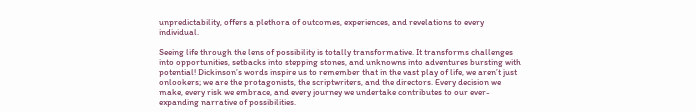unpredictability, offers a plethora of outcomes, experiences, and revelations to every individual.

Seeing life through the lens of possibility is totally transformative. It transforms challenges into opportunities, setbacks into stepping stones, and unknowns into adventures bursting with potential! Dickinson’s words inspire us to remember that in the vast play of life, we aren’t just onlookers; we are the protagonists, the scriptwriters, and the directors. Every decision we make, every risk we embrace, and every journey we undertake contributes to our ever-expanding narrative of possibilities.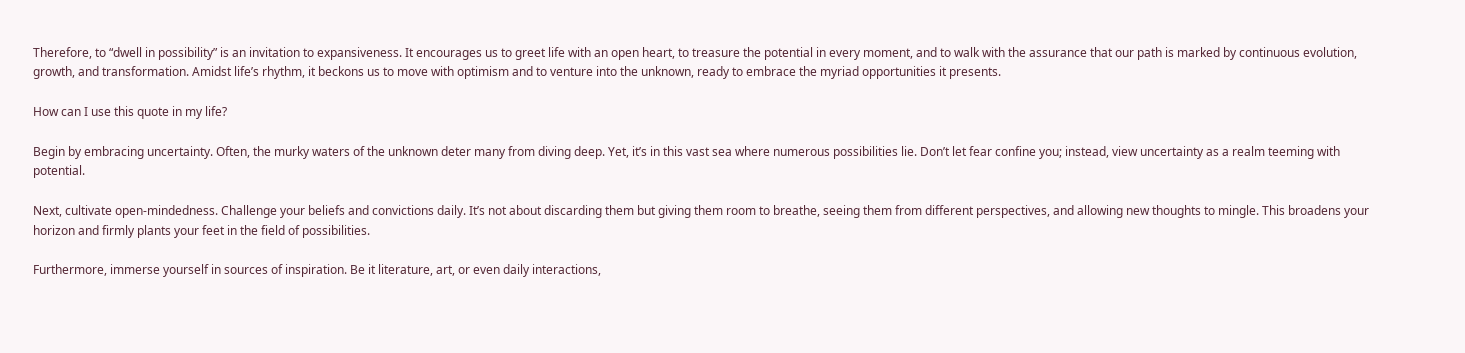Therefore, to “dwell in possibility” is an invitation to expansiveness. It encourages us to greet life with an open heart, to treasure the potential in every moment, and to walk with the assurance that our path is marked by continuous evolution, growth, and transformation. Amidst life’s rhythm, it beckons us to move with optimism and to venture into the unknown, ready to embrace the myriad opportunities it presents.

How can I use this quote in my life?

Begin by embracing uncertainty. Often, the murky waters of the unknown deter many from diving deep. Yet, it’s in this vast sea where numerous possibilities lie. Don’t let fear confine you; instead, view uncertainty as a realm teeming with potential.

Next, cultivate open-mindedness. Challenge your beliefs and convictions daily. It’s not about discarding them but giving them room to breathe, seeing them from different perspectives, and allowing new thoughts to mingle. This broadens your horizon and firmly plants your feet in the field of possibilities.

Furthermore, immerse yourself in sources of inspiration. Be it literature, art, or even daily interactions,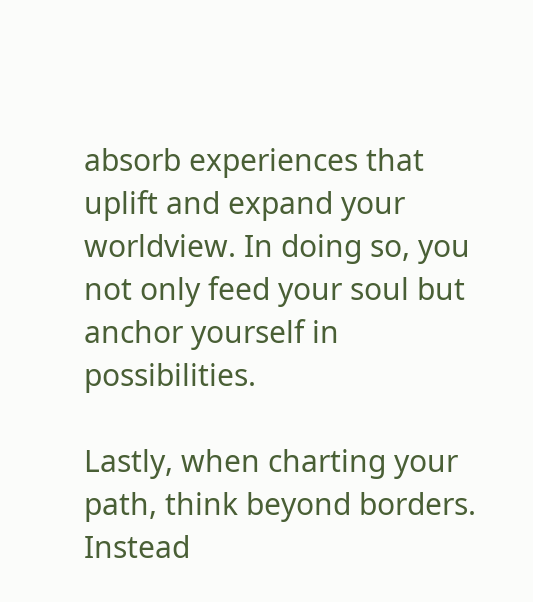absorb experiences that uplift and expand your worldview. In doing so, you not only feed your soul but anchor yourself in possibilities.

Lastly, when charting your path, think beyond borders. Instead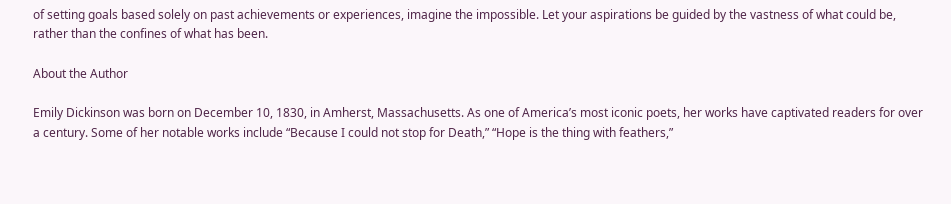of setting goals based solely on past achievements or experiences, imagine the impossible. Let your aspirations be guided by the vastness of what could be, rather than the confines of what has been.

About the Author

Emily Dickinson was born on December 10, 1830, in Amherst, Massachusetts. As one of America’s most iconic poets, her works have captivated readers for over a century. Some of her notable works include “Because I could not stop for Death,” “Hope is the thing with feathers,”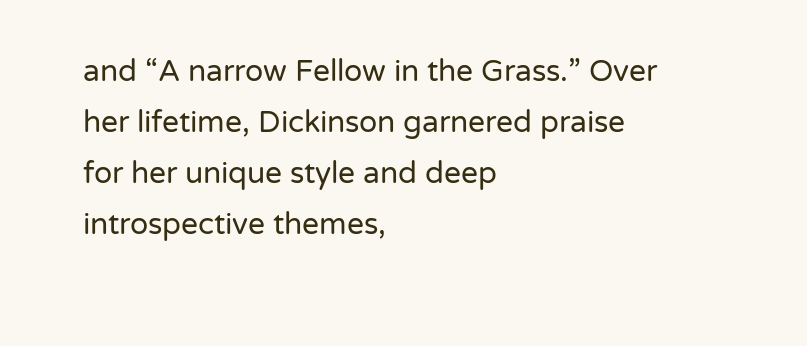and “A narrow Fellow in the Grass.” Over her lifetime, Dickinson garnered praise for her unique style and deep introspective themes,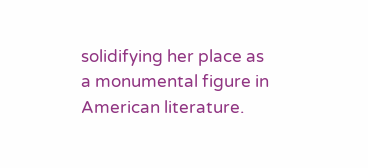solidifying her place as a monumental figure in American literature.